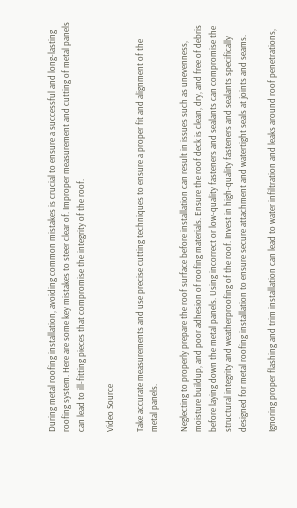During metal roofing installation, avoiding common mistakes is crucial to ensure a successful and long-lasting roofing system. Here are some key mistakes to steer clear of. Improper measurement and cutting of metal panels can lead to ill-fitting pieces that compromise the integrity of the roof.

Video Source

Take accurate measurements and use precise cutting techniques to ensure a proper fit and alignment of the metal panels.

Neglecting to properly prepare the roof surface before installation can result in issues such as unevenness, moisture buildup, and poor adhesion of roofing materials. Ensure the roof deck is clean, dry, and free of debris before laying down the metal panels. Using incorrect or low-quality fasteners and sealants can compromise the structural integrity and weatherproofing of the roof. Invest in high-quality fasteners and sealants specifically designed for metal roofing installation to ensure secure attachment and watertight seals at joints and seams.

Ignoring proper flashing and trim installation can lead to water infiltration and leaks around roof penetrations,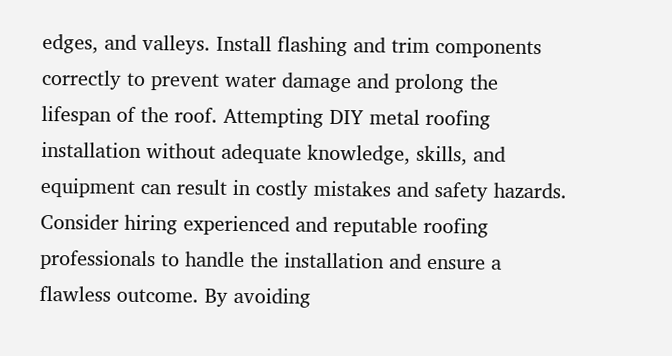edges, and valleys. Install flashing and trim components correctly to prevent water damage and prolong the lifespan of the roof. Attempting DIY metal roofing installation without adequate knowledge, skills, and equipment can result in costly mistakes and safety hazards. Consider hiring experienced and reputable roofing professionals to handle the installation and ensure a flawless outcome. By avoiding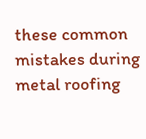these common mistakes during metal roofing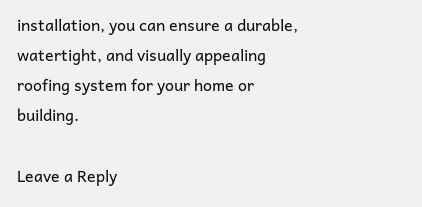installation, you can ensure a durable, watertight, and visually appealing roofing system for your home or building.

Leave a Reply